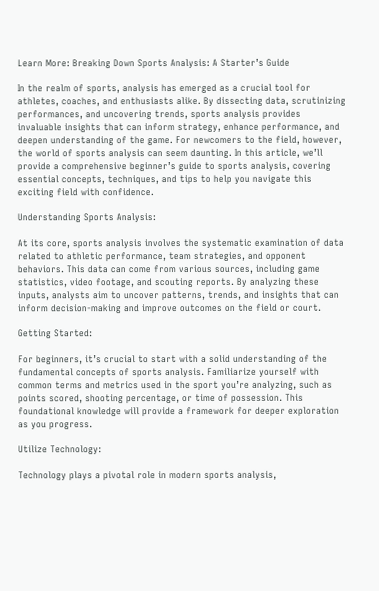Learn More: Breaking Down Sports Analysis: A Starter’s Guide

In the realm of sports, analysis has emerged as a crucial tool for athletes, coaches, and enthusiasts alike. By dissecting data, scrutinizing performances, and uncovering trends, sports analysis provides invaluable insights that can inform strategy, enhance performance, and deepen understanding of the game. For newcomers to the field, however, the world of sports analysis can seem daunting. In this article, we’ll provide a comprehensive beginner’s guide to sports analysis, covering essential concepts, techniques, and tips to help you navigate this exciting field with confidence.

Understanding Sports Analysis:

At its core, sports analysis involves the systematic examination of data related to athletic performance, team strategies, and opponent behaviors. This data can come from various sources, including game statistics, video footage, and scouting reports. By analyzing these inputs, analysts aim to uncover patterns, trends, and insights that can inform decision-making and improve outcomes on the field or court.

Getting Started:

For beginners, it’s crucial to start with a solid understanding of the fundamental concepts of sports analysis. Familiarize yourself with common terms and metrics used in the sport you’re analyzing, such as points scored, shooting percentage, or time of possession. This foundational knowledge will provide a framework for deeper exploration as you progress.

Utilize Technology:

Technology plays a pivotal role in modern sports analysis,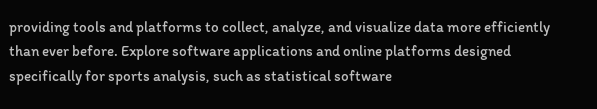providing tools and platforms to collect, analyze, and visualize data more efficiently than ever before. Explore software applications and online platforms designed specifically for sports analysis, such as statistical software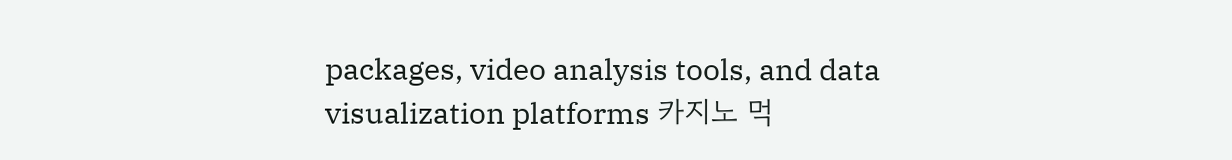packages, video analysis tools, and data visualization platforms 카지노 먹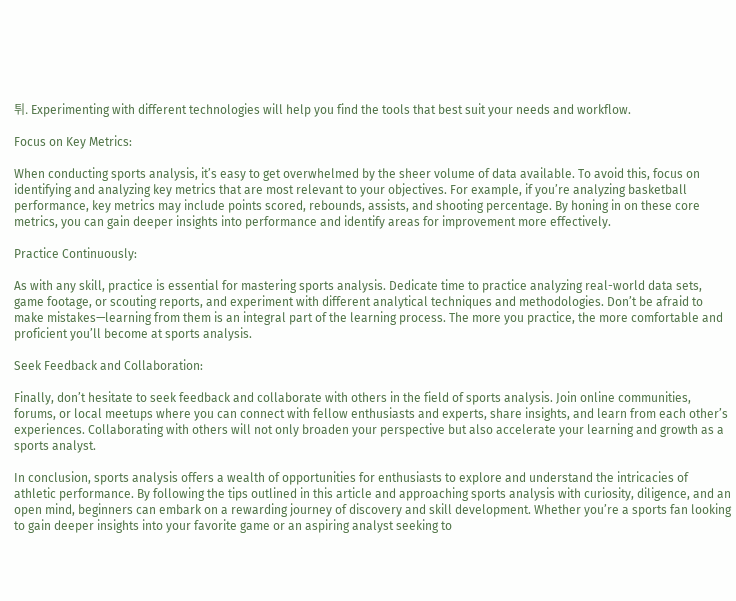튀. Experimenting with different technologies will help you find the tools that best suit your needs and workflow.

Focus on Key Metrics:

When conducting sports analysis, it’s easy to get overwhelmed by the sheer volume of data available. To avoid this, focus on identifying and analyzing key metrics that are most relevant to your objectives. For example, if you’re analyzing basketball performance, key metrics may include points scored, rebounds, assists, and shooting percentage. By honing in on these core metrics, you can gain deeper insights into performance and identify areas for improvement more effectively.

Practice Continuously:

As with any skill, practice is essential for mastering sports analysis. Dedicate time to practice analyzing real-world data sets, game footage, or scouting reports, and experiment with different analytical techniques and methodologies. Don’t be afraid to make mistakes—learning from them is an integral part of the learning process. The more you practice, the more comfortable and proficient you’ll become at sports analysis.

Seek Feedback and Collaboration:

Finally, don’t hesitate to seek feedback and collaborate with others in the field of sports analysis. Join online communities, forums, or local meetups where you can connect with fellow enthusiasts and experts, share insights, and learn from each other’s experiences. Collaborating with others will not only broaden your perspective but also accelerate your learning and growth as a sports analyst.

In conclusion, sports analysis offers a wealth of opportunities for enthusiasts to explore and understand the intricacies of athletic performance. By following the tips outlined in this article and approaching sports analysis with curiosity, diligence, and an open mind, beginners can embark on a rewarding journey of discovery and skill development. Whether you’re a sports fan looking to gain deeper insights into your favorite game or an aspiring analyst seeking to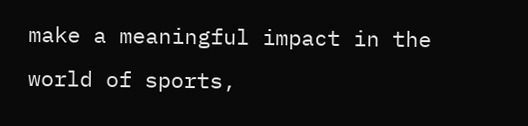make a meaningful impact in the world of sports,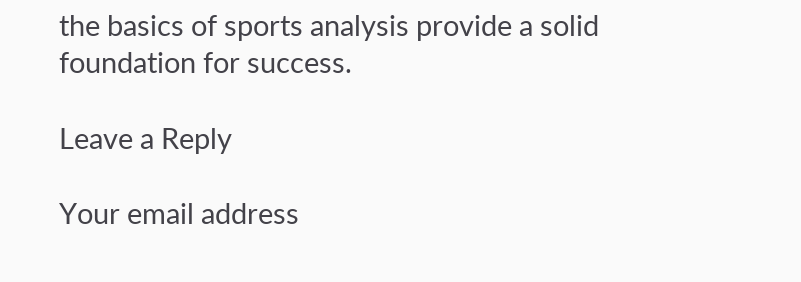the basics of sports analysis provide a solid foundation for success.

Leave a Reply

Your email address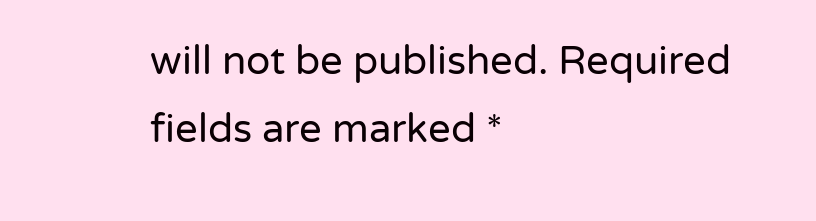will not be published. Required fields are marked *